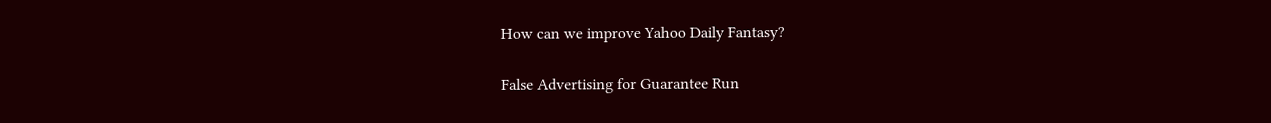How can we improve Yahoo Daily Fantasy?

False Advertising for Guarantee Run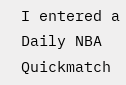I entered a Daily NBA Quickmatch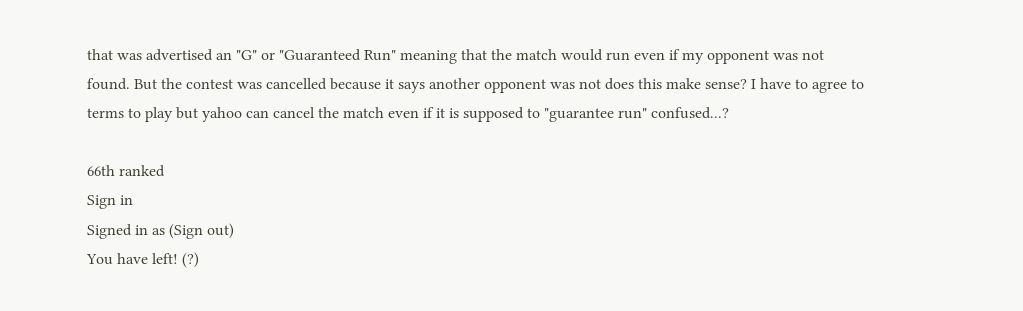that was advertised an "G" or "Guaranteed Run" meaning that the match would run even if my opponent was not found. But the contest was cancelled because it says another opponent was not does this make sense? I have to agree to terms to play but yahoo can cancel the match even if it is supposed to "guarantee run" confused...?

66th ranked
Sign in
Signed in as (Sign out)
You have left! (?)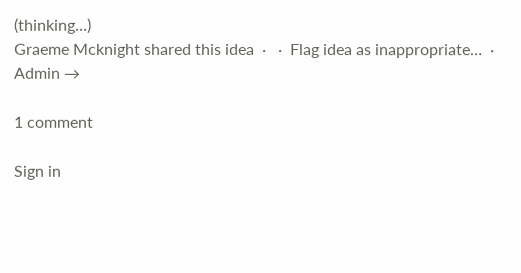(thinking…)
Graeme Mcknight shared this idea  ·   ·  Flag idea as inappropriate…  ·  Admin →

1 comment

Sign in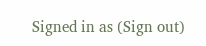Signed in as (Sign out)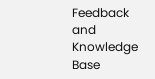Feedback and Knowledge Base